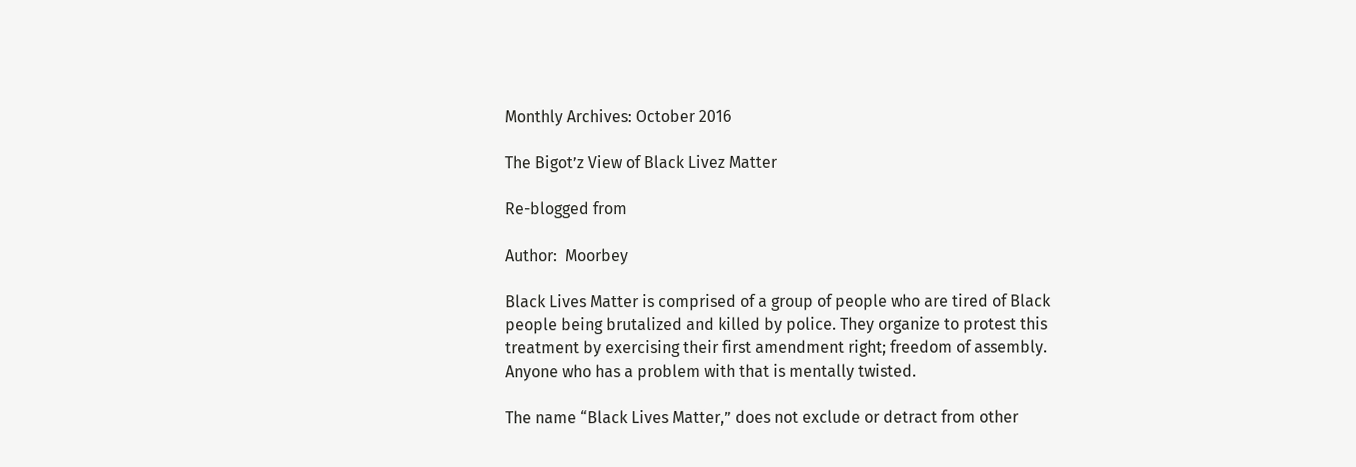Monthly Archives: October 2016

The Bigot’z View of Black Livez Matter

Re-blogged from

Author:  Moorbey

Black Lives Matter is comprised of a group of people who are tired of Black people being brutalized and killed by police. They organize to protest this treatment by exercising their first amendment right; freedom of assembly. Anyone who has a problem with that is mentally twisted.

The name “Black Lives Matter,” does not exclude or detract from other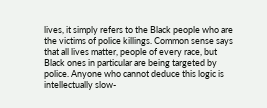lives, it simply refers to the Black people who are the victims of police killings. Common sense says that all lives matter, people of every race, but Black ones in particular are being targeted by police. Anyone who cannot deduce this logic is intellectually slow-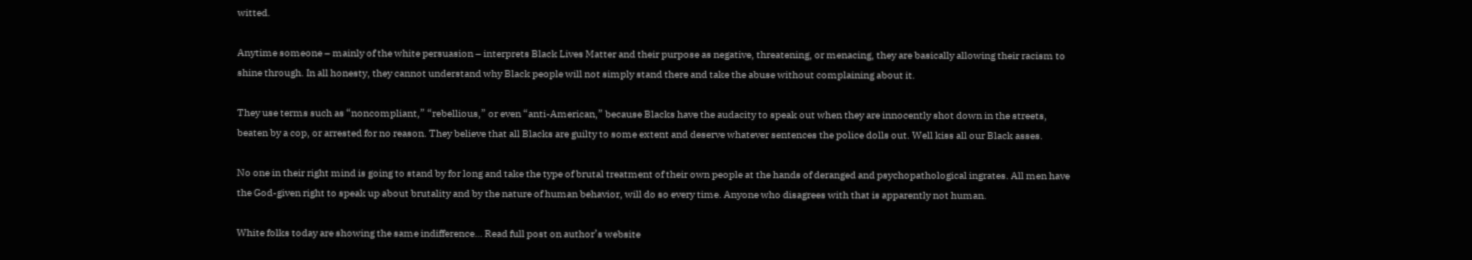witted.

Anytime someone – mainly of the white persuasion – interprets Black Lives Matter and their purpose as negative, threatening, or menacing, they are basically allowing their racism to shine through. In all honesty, they cannot understand why Black people will not simply stand there and take the abuse without complaining about it.

They use terms such as “noncompliant,” “rebellious,” or even “anti-American,” because Blacks have the audacity to speak out when they are innocently shot down in the streets, beaten by a cop, or arrested for no reason. They believe that all Blacks are guilty to some extent and deserve whatever sentences the police dolls out. Well kiss all our Black asses.

No one in their right mind is going to stand by for long and take the type of brutal treatment of their own people at the hands of deranged and psychopathological ingrates. All men have the God-given right to speak up about brutality and by the nature of human behavior, will do so every time. Anyone who disagrees with that is apparently not human.

White folks today are showing the same indifference… Read full post on author’s website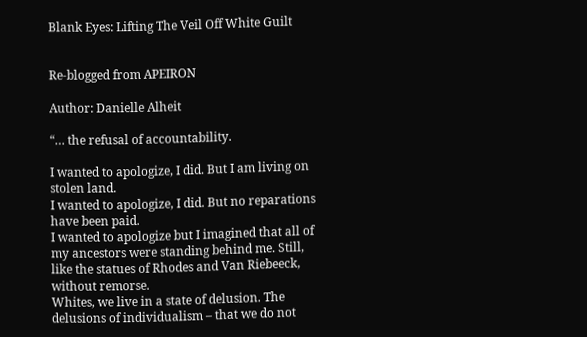Blank Eyes: Lifting The Veil Off White Guilt


Re-blogged from APEIRON

Author: Danielle Alheit

“… the refusal of accountability.

I wanted to apologize, I did. But I am living on stolen land.
I wanted to apologize, I did. But no reparations have been paid.
I wanted to apologize but I imagined that all of my ancestors were standing behind me. Still, like the statues of Rhodes and Van Riebeeck, without remorse.
Whites, we live in a state of delusion. The delusions of individualism – that we do not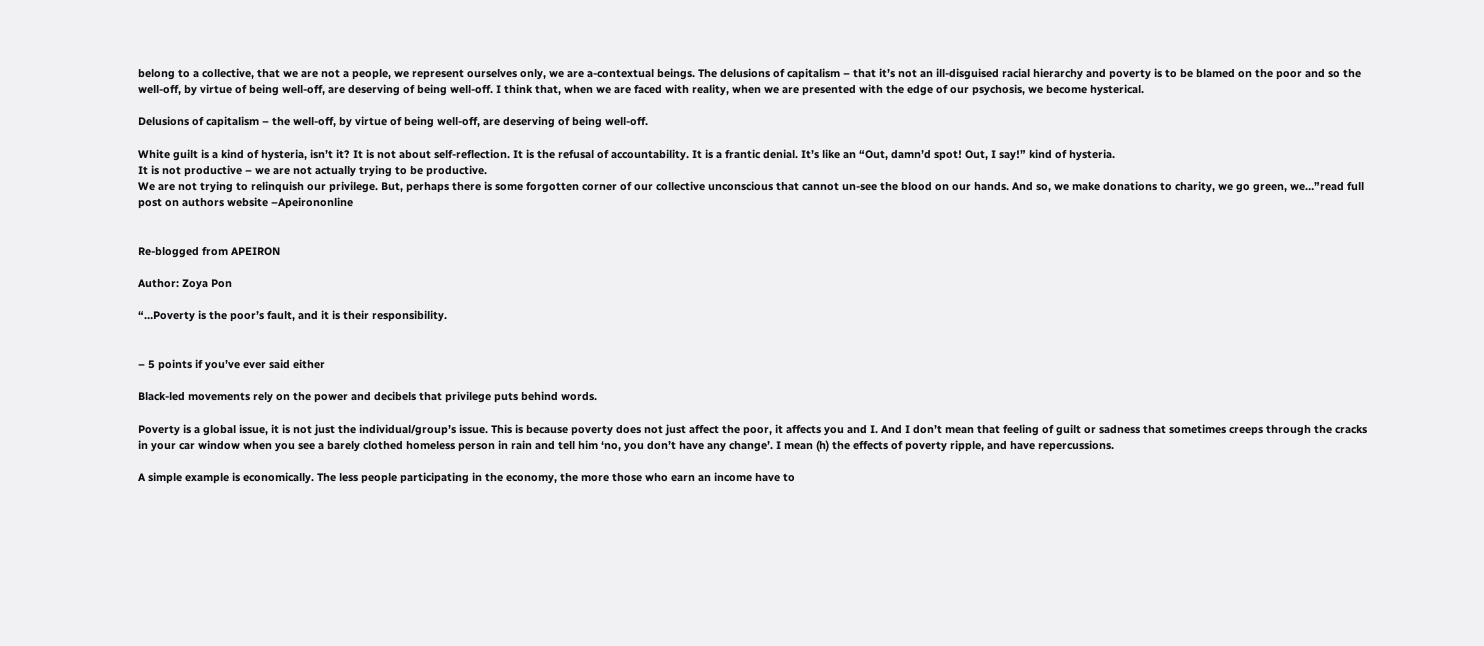belong to a collective, that we are not a people, we represent ourselves only, we are a-contextual beings. The delusions of capitalism – that it’s not an ill-disguised racial hierarchy and poverty is to be blamed on the poor and so the well-off, by virtue of being well-off, are deserving of being well-off. I think that, when we are faced with reality, when we are presented with the edge of our psychosis, we become hysterical.

Delusions of capitalism – the well-off, by virtue of being well-off, are deserving of being well-off.

White guilt is a kind of hysteria, isn’t it? It is not about self-reflection. It is the refusal of accountability. It is a frantic denial. It’s like an “Out, damn’d spot! Out, I say!” kind of hysteria.
It is not productive – we are not actually trying to be productive.
We are not trying to relinquish our privilege. But, perhaps there is some forgotten corner of our collective unconscious that cannot un-see the blood on our hands. And so, we make donations to charity, we go green, we…”read full post on authors website –Apeirononline


Re-blogged from APEIRON

Author: Zoya Pon

“…Poverty is the poor’s fault, and it is their responsibility.


– 5 points if you’ve ever said either

Black-led movements rely on the power and decibels that privilege puts behind words.

Poverty is a global issue, it is not just the individual/group’s issue. This is because poverty does not just affect the poor, it affects you and I. And I don’t mean that feeling of guilt or sadness that sometimes creeps through the cracks in your car window when you see a barely clothed homeless person in rain and tell him ‘no, you don’t have any change’. I mean (h) the effects of poverty ripple, and have repercussions.

A simple example is economically. The less people participating in the economy, the more those who earn an income have to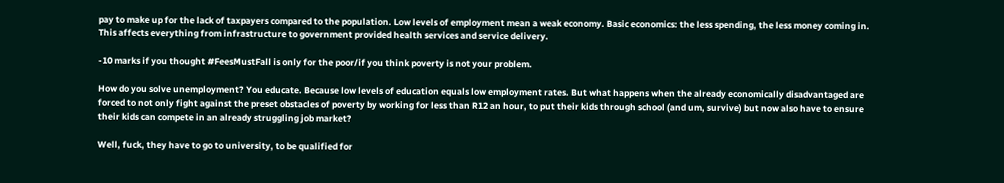pay to make up for the lack of taxpayers compared to the population. Low levels of employment mean a weak economy. Basic economics: the less spending, the less money coming in. This affects everything from infrastructure to government provided health services and service delivery.

-10 marks if you thought #FeesMustFall is only for the poor/if you think poverty is not your problem.

How do you solve unemployment? You educate. Because low levels of education equals low employment rates. But what happens when the already economically disadvantaged are forced to not only fight against the preset obstacles of poverty by working for less than R12 an hour, to put their kids through school (and um, survive) but now also have to ensure their kids can compete in an already struggling job market?

Well, fuck, they have to go to university, to be qualified for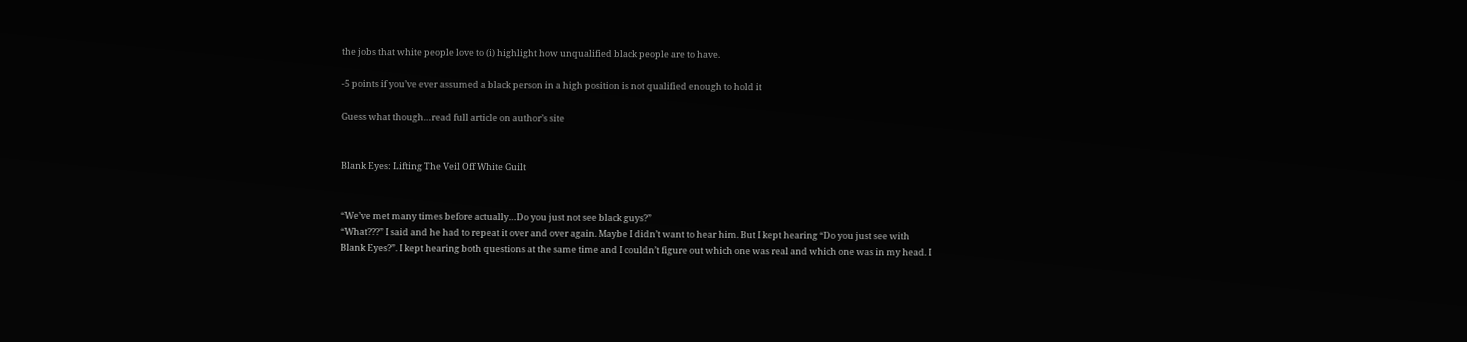the jobs that white people love to (i) highlight how unqualified black people are to have.

-5 points if you’ve ever assumed a black person in a high position is not qualified enough to hold it

Guess what though…read full article on author’s site


Blank Eyes: Lifting The Veil Off White Guilt


“We’ve met many times before actually…Do you just not see black guys?”
“What???” I said and he had to repeat it over and over again. Maybe I didn’t want to hear him. But I kept hearing “Do you just see with Blank Eyes?”. I kept hearing both questions at the same time and I couldn’t figure out which one was real and which one was in my head. I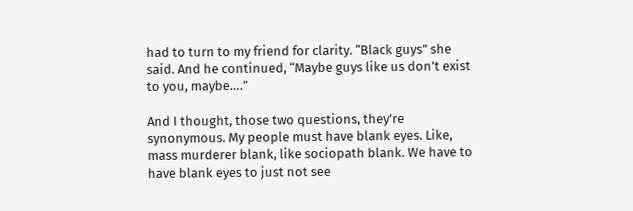had to turn to my friend for clarity. “Black guys” she said. And he continued, “Maybe guys like us don’t exist to you, maybe….”

And I thought, those two questions, they’re synonymous. My people must have blank eyes. Like, mass murderer blank, like sociopath blank. We have to have blank eyes to just not see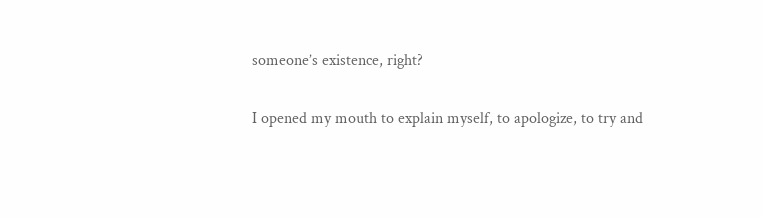someone’s existence, right?

I opened my mouth to explain myself, to apologize, to try and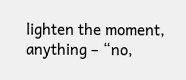lighten the moment, anything – “no,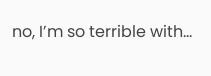no, I’m so terrible with…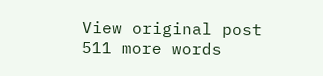View original post 511 more words